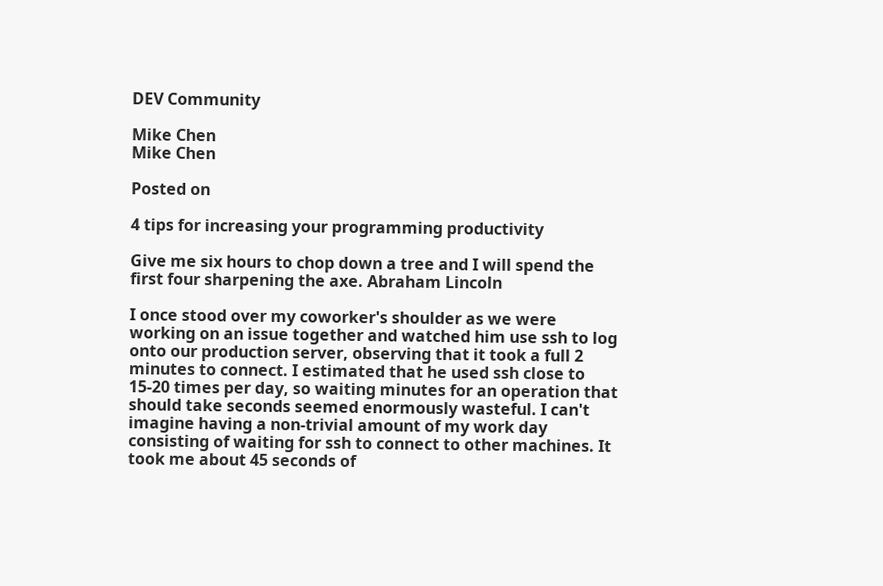DEV Community

Mike Chen
Mike Chen

Posted on

4 tips for increasing your programming productivity

Give me six hours to chop down a tree and I will spend the first four sharpening the axe. Abraham Lincoln

I once stood over my coworker's shoulder as we were working on an issue together and watched him use ssh to log onto our production server, observing that it took a full 2 minutes to connect. I estimated that he used ssh close to 15-20 times per day, so waiting minutes for an operation that should take seconds seemed enormously wasteful. I can't imagine having a non-trivial amount of my work day consisting of waiting for ssh to connect to other machines. It took me about 45 seconds of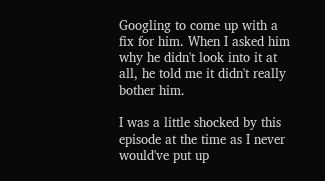Googling to come up with a fix for him. When I asked him why he didn't look into it at all, he told me it didn't really bother him.

I was a little shocked by this episode at the time as I never would've put up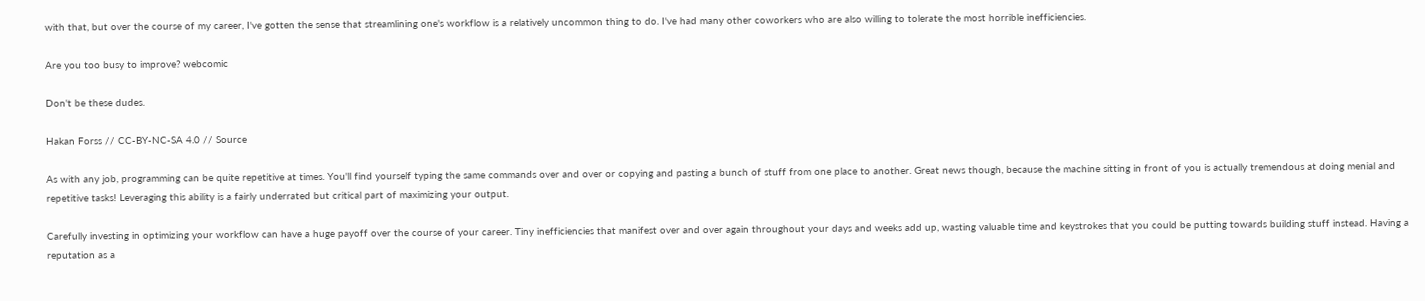with that, but over the course of my career, I've gotten the sense that streamlining one's workflow is a relatively uncommon thing to do. I've had many other coworkers who are also willing to tolerate the most horrible inefficiencies.

Are you too busy to improve? webcomic

Don't be these dudes.

Hakan Forss // CC-BY-NC-SA 4.0 // Source

As with any job, programming can be quite repetitive at times. You'll find yourself typing the same commands over and over or copying and pasting a bunch of stuff from one place to another. Great news though, because the machine sitting in front of you is actually tremendous at doing menial and repetitive tasks! Leveraging this ability is a fairly underrated but critical part of maximizing your output.

Carefully investing in optimizing your workflow can have a huge payoff over the course of your career. Tiny inefficiencies that manifest over and over again throughout your days and weeks add up, wasting valuable time and keystrokes that you could be putting towards building stuff instead. Having a reputation as a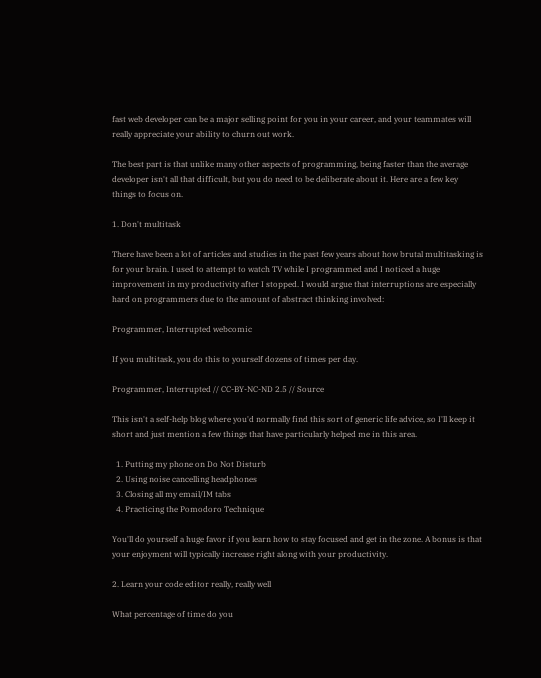fast web developer can be a major selling point for you in your career, and your teammates will really appreciate your ability to churn out work.

The best part is that unlike many other aspects of programming, being faster than the average developer isn't all that difficult, but you do need to be deliberate about it. Here are a few key things to focus on.

1. Don't multitask

There have been a lot of articles and studies in the past few years about how brutal multitasking is for your brain. I used to attempt to watch TV while I programmed and I noticed a huge improvement in my productivity after I stopped. I would argue that interruptions are especially hard on programmers due to the amount of abstract thinking involved:

Programmer, Interrupted webcomic

If you multitask, you do this to yourself dozens of times per day.

Programmer, Interrupted // CC-BY-NC-ND 2.5 // Source

This isn't a self-help blog where you'd normally find this sort of generic life advice, so I'll keep it short and just mention a few things that have particularly helped me in this area.

  1. Putting my phone on Do Not Disturb
  2. Using noise cancelling headphones
  3. Closing all my email/IM tabs
  4. Practicing the Pomodoro Technique

You'll do yourself a huge favor if you learn how to stay focused and get in the zone. A bonus is that your enjoyment will typically increase right along with your productivity.

2. Learn your code editor really, really well

What percentage of time do you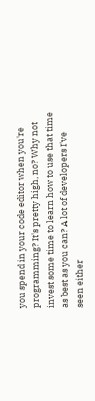you spend in your code editor when you're programming? It's pretty high, no? Why not invest some time to learn how to use that time as best as you can? A lot of developers I've seen either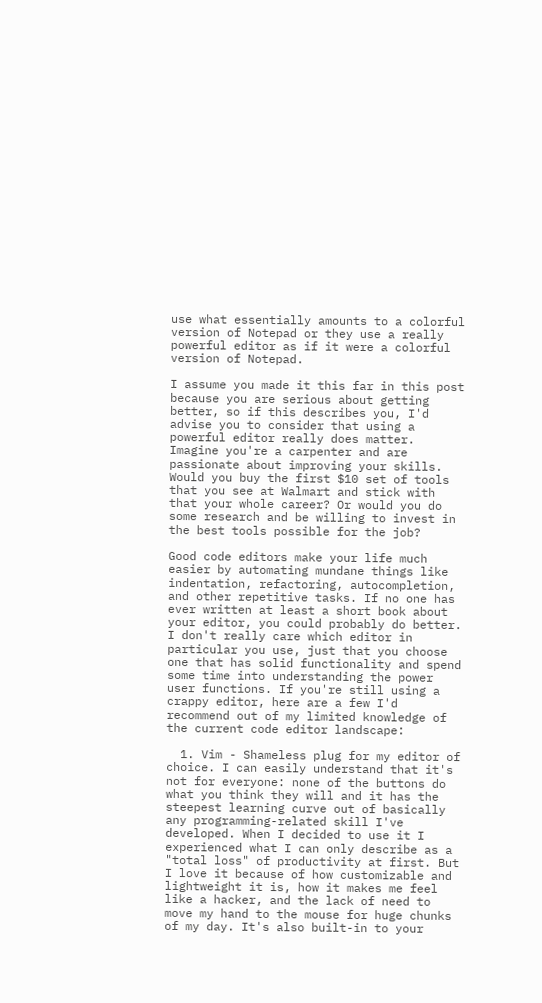use what essentially amounts to a colorful version of Notepad or they use a really powerful editor as if it were a colorful version of Notepad.

I assume you made it this far in this post because you are serious about getting better, so if this describes you, I'd advise you to consider that using a powerful editor really does matter. Imagine you're a carpenter and are passionate about improving your skills. Would you buy the first $10 set of tools that you see at Walmart and stick with that your whole career? Or would you do some research and be willing to invest in the best tools possible for the job?

Good code editors make your life much easier by automating mundane things like indentation, refactoring, autocompletion, and other repetitive tasks. If no one has ever written at least a short book about your editor, you could probably do better. I don't really care which editor in particular you use, just that you choose one that has solid functionality and spend some time into understanding the power user functions. If you're still using a crappy editor, here are a few I'd recommend out of my limited knowledge of the current code editor landscape:

  1. Vim - Shameless plug for my editor of choice. I can easily understand that it's not for everyone: none of the buttons do what you think they will and it has the steepest learning curve out of basically any programming-related skill I've developed. When I decided to use it I experienced what I can only describe as a "total loss" of productivity at first. But I love it because of how customizable and lightweight it is, how it makes me feel like a hacker, and the lack of need to move my hand to the mouse for huge chunks of my day. It's also built-in to your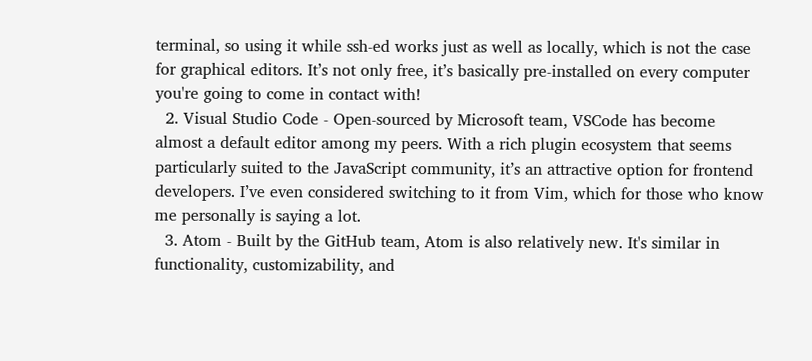terminal, so using it while ssh-ed works just as well as locally, which is not the case for graphical editors. It’s not only free, it’s basically pre-installed on every computer you're going to come in contact with!
  2. Visual Studio Code - Open-sourced by Microsoft team, VSCode has become almost a default editor among my peers. With a rich plugin ecosystem that seems particularly suited to the JavaScript community, it’s an attractive option for frontend developers. I’ve even considered switching to it from Vim, which for those who know me personally is saying a lot.
  3. Atom - Built by the GitHub team, Atom is also relatively new. It's similar in functionality, customizability, and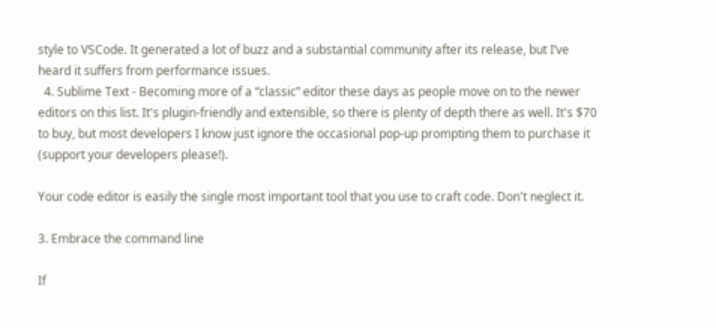style to VSCode. It generated a lot of buzz and a substantial community after its release, but I’ve heard it suffers from performance issues.
  4. Sublime Text - Becoming more of a “classic” editor these days as people move on to the newer editors on this list. It's plugin-friendly and extensible, so there is plenty of depth there as well. It's $70 to buy, but most developers I know just ignore the occasional pop-up prompting them to purchase it (support your developers please!).

Your code editor is easily the single most important tool that you use to craft code. Don't neglect it.

3. Embrace the command line

If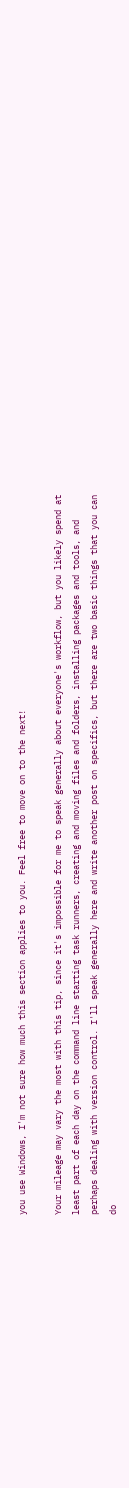you use Windows, I'm not sure how much this section applies to you. Feel free to move on to the next!

Your mileage may vary the most with this tip, since it's impossible for me to speak generally about everyone's workflow, but you likely spend at least part of each day on the command line starting task runners, creating and moving files and folders, installing packages and tools, and perhaps dealing with version control. I'll speak generally here and write another post on specifics, but there are two basic things that you can do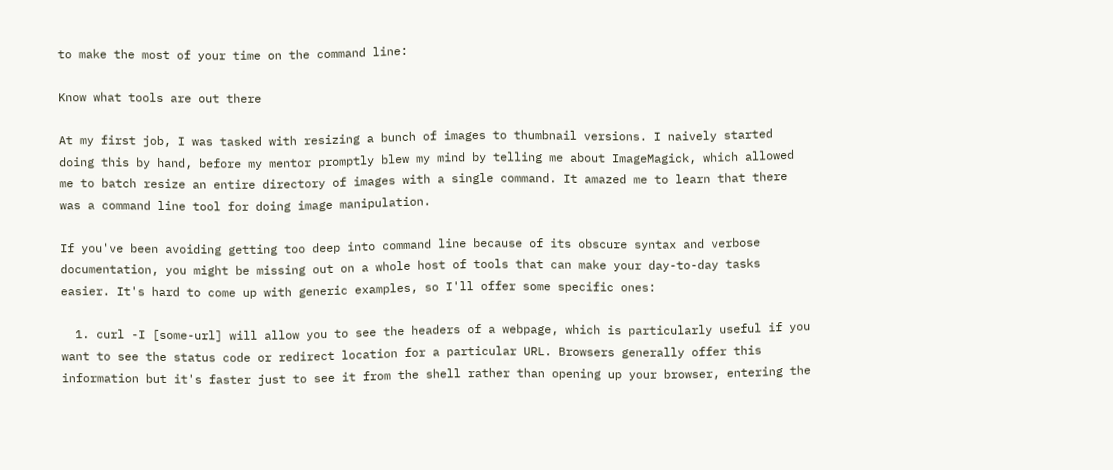to make the most of your time on the command line:

Know what tools are out there

At my first job, I was tasked with resizing a bunch of images to thumbnail versions. I naively started doing this by hand, before my mentor promptly blew my mind by telling me about ImageMagick, which allowed me to batch resize an entire directory of images with a single command. It amazed me to learn that there was a command line tool for doing image manipulation.

If you've been avoiding getting too deep into command line because of its obscure syntax and verbose documentation, you might be missing out on a whole host of tools that can make your day-to-day tasks easier. It's hard to come up with generic examples, so I'll offer some specific ones:

  1. curl -I [some-url] will allow you to see the headers of a webpage, which is particularly useful if you want to see the status code or redirect location for a particular URL. Browsers generally offer this information but it's faster just to see it from the shell rather than opening up your browser, entering the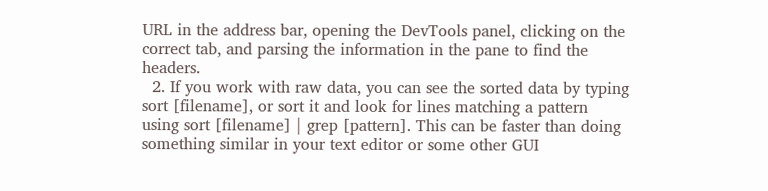URL in the address bar, opening the DevTools panel, clicking on the correct tab, and parsing the information in the pane to find the headers.
  2. If you work with raw data, you can see the sorted data by typing sort [filename], or sort it and look for lines matching a pattern using sort [filename] | grep [pattern]. This can be faster than doing something similar in your text editor or some other GUI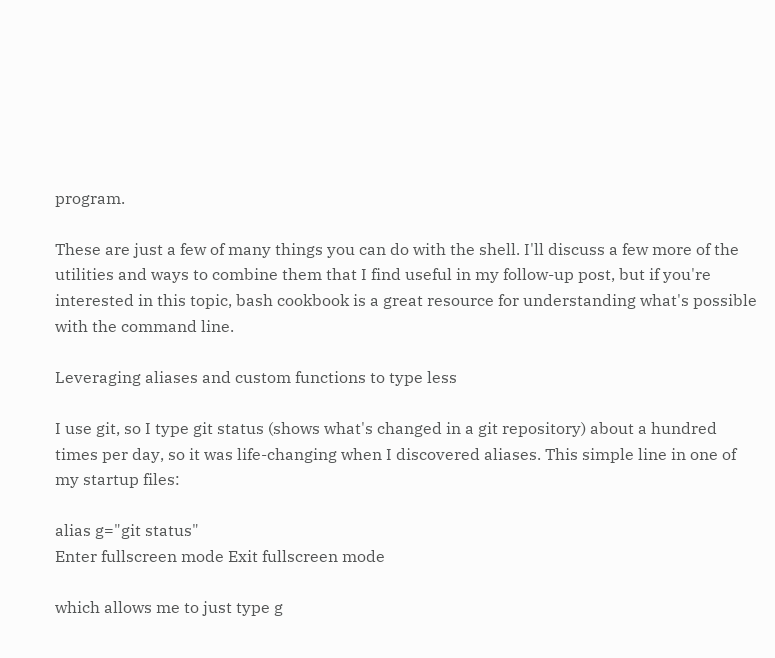program.

These are just a few of many things you can do with the shell. I'll discuss a few more of the utilities and ways to combine them that I find useful in my follow-up post, but if you're interested in this topic, bash cookbook is a great resource for understanding what's possible with the command line.

Leveraging aliases and custom functions to type less

I use git, so I type git status (shows what's changed in a git repository) about a hundred times per day, so it was life-changing when I discovered aliases. This simple line in one of my startup files:

alias g="git status"
Enter fullscreen mode Exit fullscreen mode

which allows me to just type g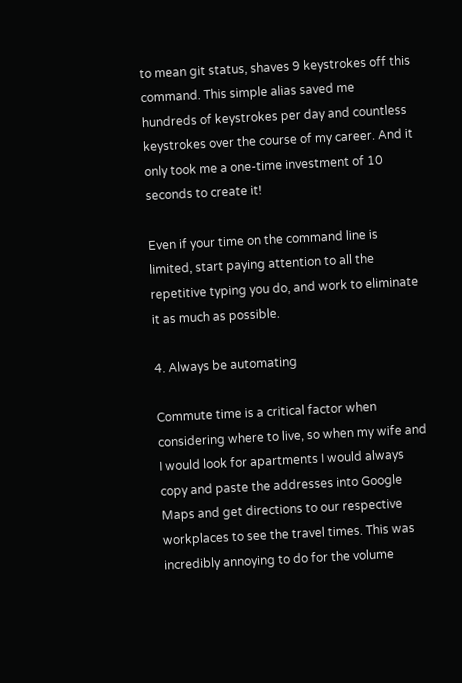to mean git status, shaves 9 keystrokes off this command. This simple alias saved me hundreds of keystrokes per day and countless keystrokes over the course of my career. And it only took me a one-time investment of 10 seconds to create it!

Even if your time on the command line is limited, start paying attention to all the repetitive typing you do, and work to eliminate it as much as possible.

4. Always be automating

Commute time is a critical factor when considering where to live, so when my wife and I would look for apartments I would always copy and paste the addresses into Google Maps and get directions to our respective workplaces to see the travel times. This was incredibly annoying to do for the volume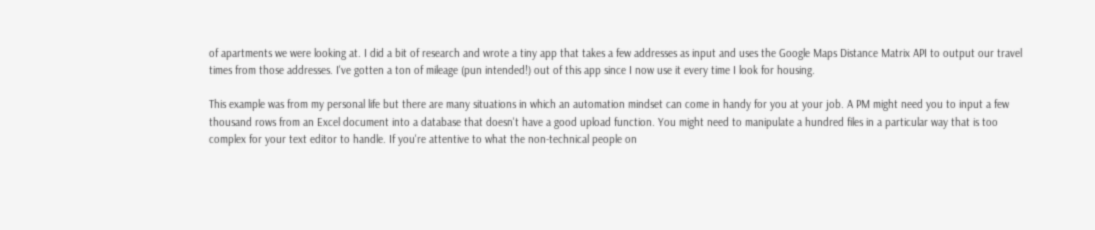of apartments we were looking at. I did a bit of research and wrote a tiny app that takes a few addresses as input and uses the Google Maps Distance Matrix API to output our travel times from those addresses. I've gotten a ton of mileage (pun intended!) out of this app since I now use it every time I look for housing.

This example was from my personal life but there are many situations in which an automation mindset can come in handy for you at your job. A PM might need you to input a few thousand rows from an Excel document into a database that doesn't have a good upload function. You might need to manipulate a hundred files in a particular way that is too complex for your text editor to handle. If you're attentive to what the non-technical people on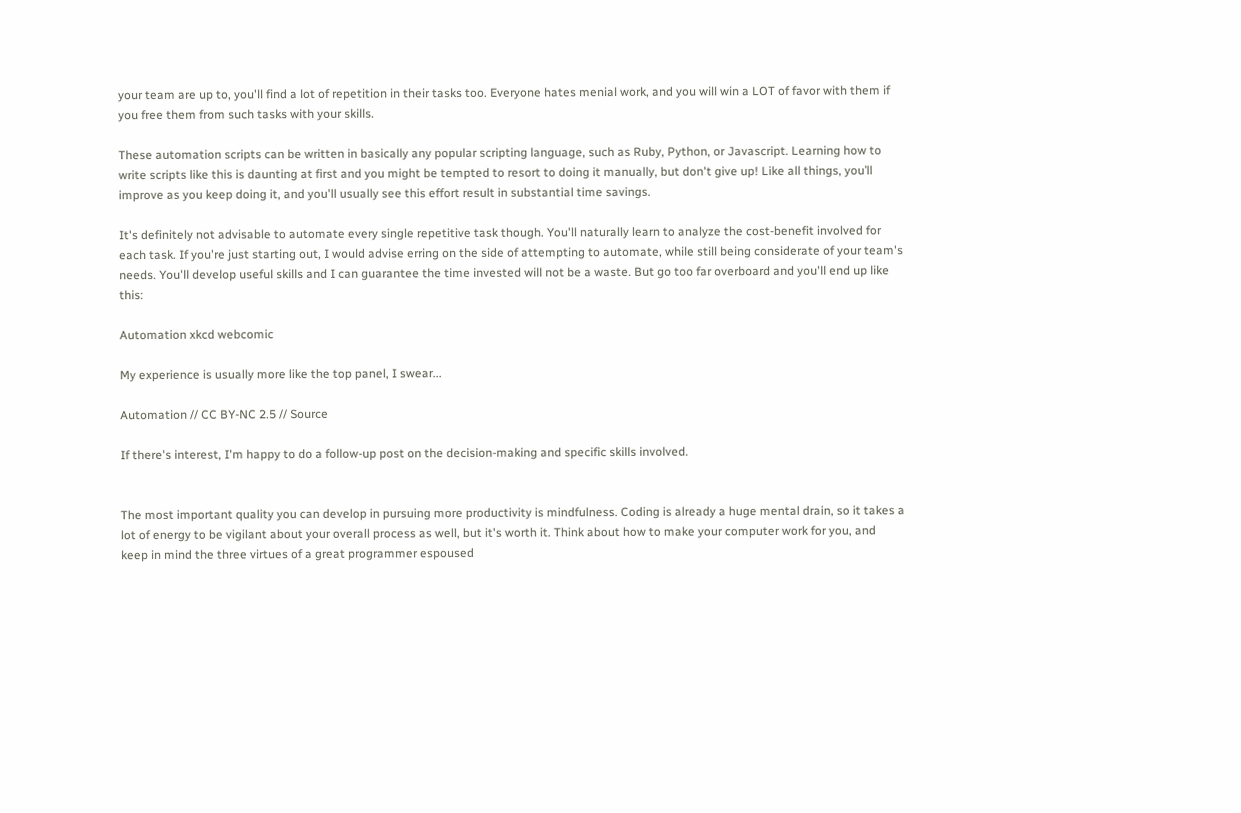your team are up to, you'll find a lot of repetition in their tasks too. Everyone hates menial work, and you will win a LOT of favor with them if you free them from such tasks with your skills.

These automation scripts can be written in basically any popular scripting language, such as Ruby, Python, or Javascript. Learning how to write scripts like this is daunting at first and you might be tempted to resort to doing it manually, but don't give up! Like all things, you’ll improve as you keep doing it, and you'll usually see this effort result in substantial time savings.

It's definitely not advisable to automate every single repetitive task though. You'll naturally learn to analyze the cost-benefit involved for each task. If you're just starting out, I would advise erring on the side of attempting to automate, while still being considerate of your team's needs. You'll develop useful skills and I can guarantee the time invested will not be a waste. But go too far overboard and you'll end up like this:

Automation xkcd webcomic

My experience is usually more like the top panel, I swear...

Automation // CC BY-NC 2.5 // Source

If there's interest, I'm happy to do a follow-up post on the decision-making and specific skills involved.


The most important quality you can develop in pursuing more productivity is mindfulness. Coding is already a huge mental drain, so it takes a lot of energy to be vigilant about your overall process as well, but it's worth it. Think about how to make your computer work for you, and keep in mind the three virtues of a great programmer espoused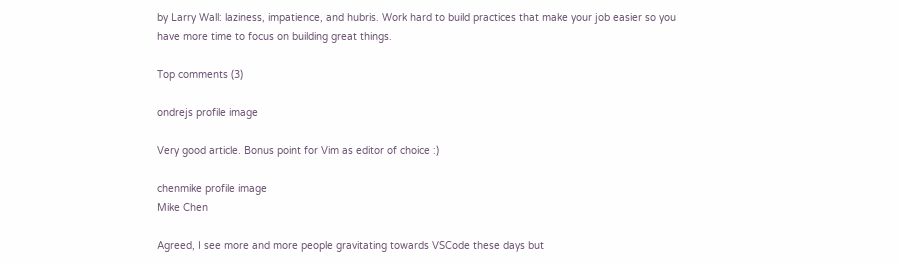by Larry Wall: laziness, impatience, and hubris. Work hard to build practices that make your job easier so you have more time to focus on building great things.

Top comments (3)

ondrejs profile image

Very good article. Bonus point for Vim as editor of choice :)

chenmike profile image
Mike Chen

Agreed, I see more and more people gravitating towards VSCode these days but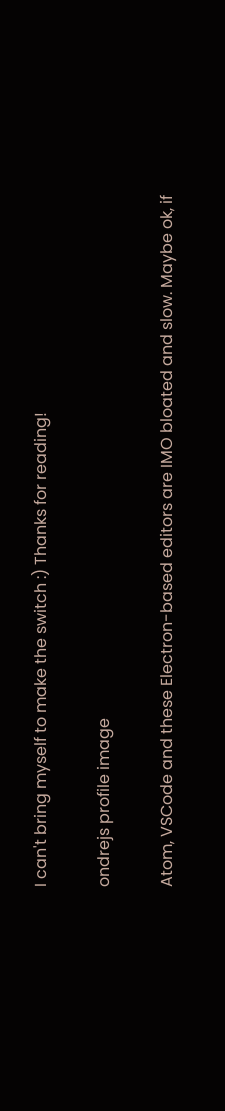I can't bring myself to make the switch :) Thanks for reading!

ondrejs profile image

Atom, VSCode and these Electron-based editors are IMO bloated and slow. Maybe ok, if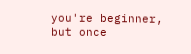you're beginner, but once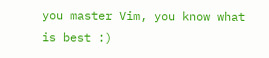you master Vim, you know what is best :)